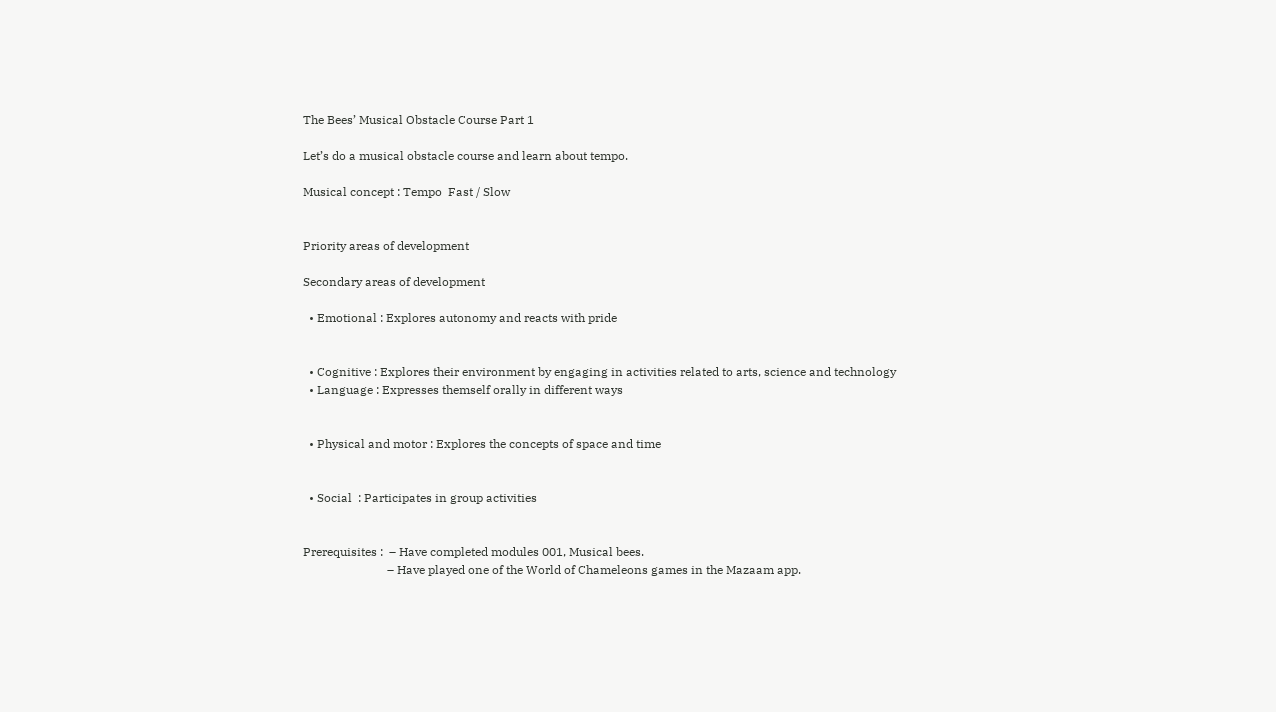The Bees’ Musical Obstacle Course Part 1

Let’s do a musical obstacle course and learn about tempo.

Musical concept : Tempo  Fast / Slow


Priority areas of development

Secondary areas of development

  • Emotional : Explores autonomy and reacts with pride


  • Cognitive : Explores their environment by engaging in activities related to arts, science and technology
  • Language : Expresses themself orally in different ways


  • Physical and motor : Explores the concepts of space and time


  • Social  : Participates in group activities


Prerequisites :  – Have completed modules 001, Musical bees.
                            – Have played one of the World of Chameleons games in the Mazaam app.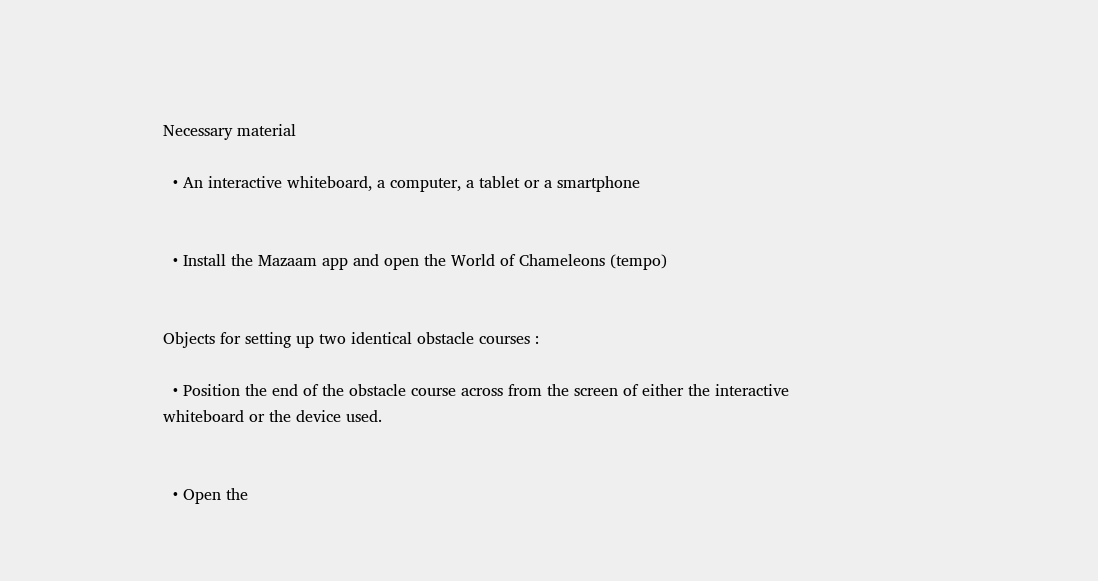Necessary material

  • An interactive whiteboard, a computer, a tablet or a smartphone


  • Install the Mazaam app and open the World of Chameleons (tempo)


Objects for setting up two identical obstacle courses :

  • Position the end of the obstacle course across from the screen of either the interactive whiteboard or the device used.


  • Open the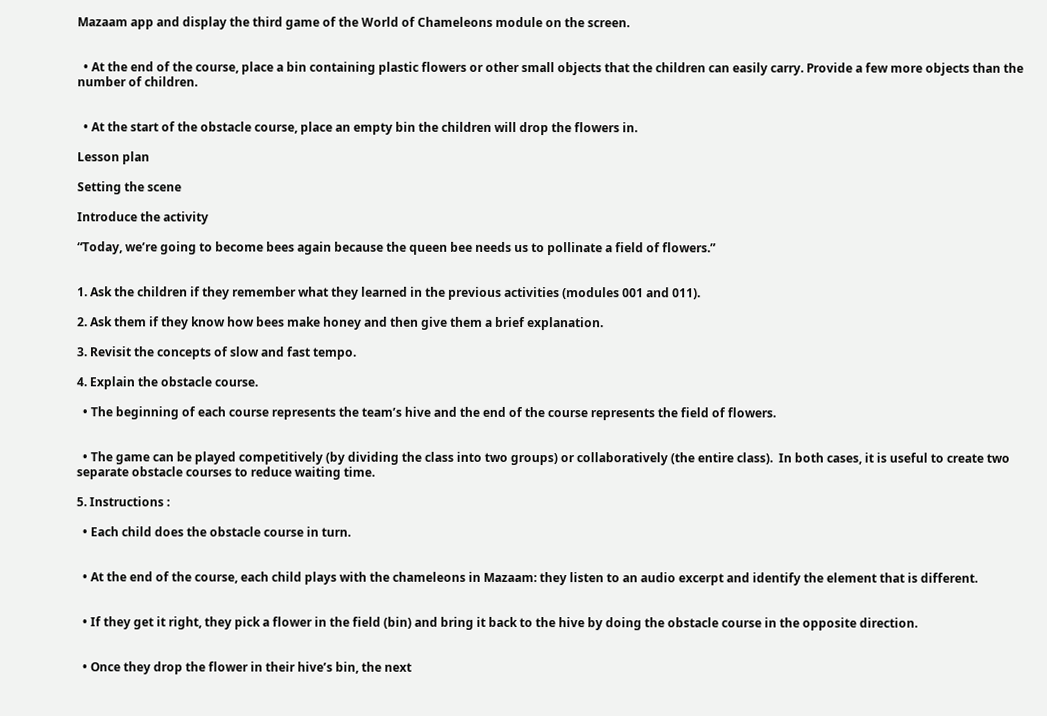Mazaam app and display the third game of the World of Chameleons module on the screen.


  • At the end of the course, place a bin containing plastic flowers or other small objects that the children can easily carry. Provide a few more objects than the number of children.


  • At the start of the obstacle course, place an empty bin the children will drop the flowers in.

Lesson plan

Setting the scene

Introduce the activity

“Today, we’re going to become bees again because the queen bee needs us to pollinate a field of flowers.”


1. Ask the children if they remember what they learned in the previous activities (modules 001 and 011).

2. Ask them if they know how bees make honey and then give them a brief explanation.

3. Revisit the concepts of slow and fast tempo.

4. Explain the obstacle course.

  • The beginning of each course represents the team’s hive and the end of the course represents the field of flowers.


  • The game can be played competitively (by dividing the class into two groups) or collaboratively (the entire class).  In both cases, it is useful to create two separate obstacle courses to reduce waiting time.

5. Instructions :

  • Each child does the obstacle course in turn.


  • At the end of the course, each child plays with the chameleons in Mazaam: they listen to an audio excerpt and identify the element that is different.


  • If they get it right, they pick a flower in the field (bin) and bring it back to the hive by doing the obstacle course in the opposite direction.


  • Once they drop the flower in their hive’s bin, the next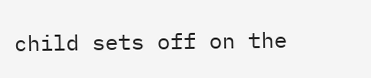child sets off on the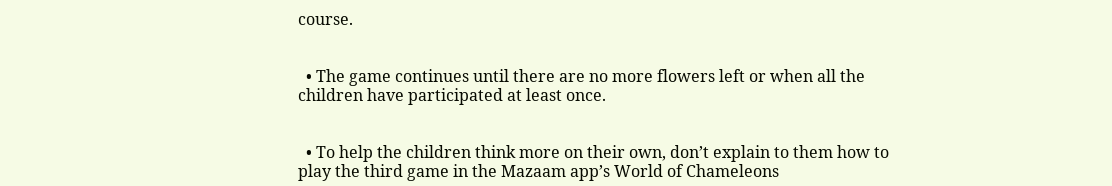course.


  • The game continues until there are no more flowers left or when all the children have participated at least once.


  • To help the children think more on their own, don’t explain to them how to play the third game in the Mazaam app’s World of Chameleons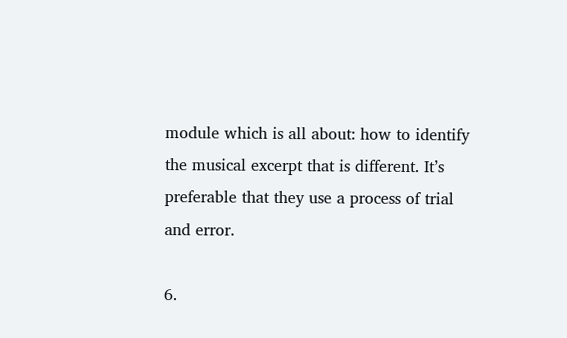module which is all about: how to identify the musical excerpt that is different. It’s preferable that they use a process of trial and error.

6.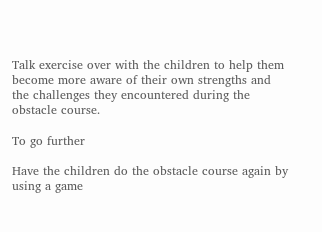Talk exercise over with the children to help them become more aware of their own strengths and the challenges they encountered during the obstacle course.

To go further

Have the children do the obstacle course again by using a game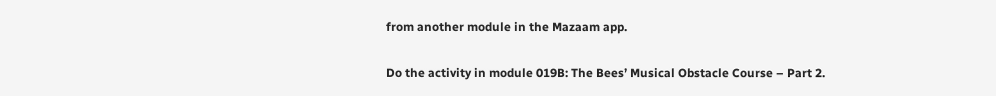from another module in the Mazaam app.

Do the activity in module 019B: The Bees’ Musical Obstacle Course – Part 2.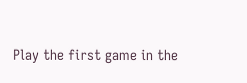Play the first game in the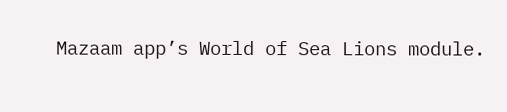Mazaam app’s World of Sea Lions module.